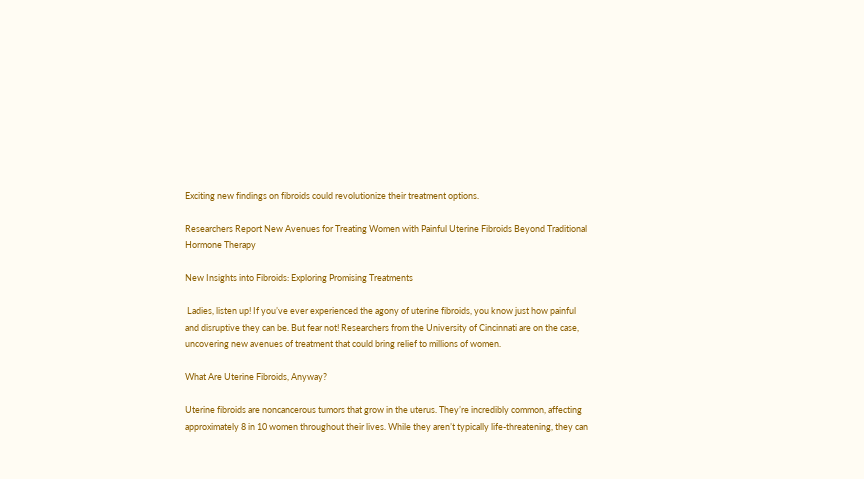Exciting new findings on fibroids could revolutionize their treatment options.

Researchers Report New Avenues for Treating Women with Painful Uterine Fibroids Beyond Traditional Hormone Therapy

New Insights into Fibroids: Exploring Promising Treatments

 Ladies, listen up! If you’ve ever experienced the agony of uterine fibroids, you know just how painful and disruptive they can be. But fear not! Researchers from the University of Cincinnati are on the case, uncovering new avenues of treatment that could bring relief to millions of women.

What Are Uterine Fibroids, Anyway?

Uterine fibroids are noncancerous tumors that grow in the uterus. They’re incredibly common, affecting approximately 8 in 10 women throughout their lives. While they aren’t typically life-threatening, they can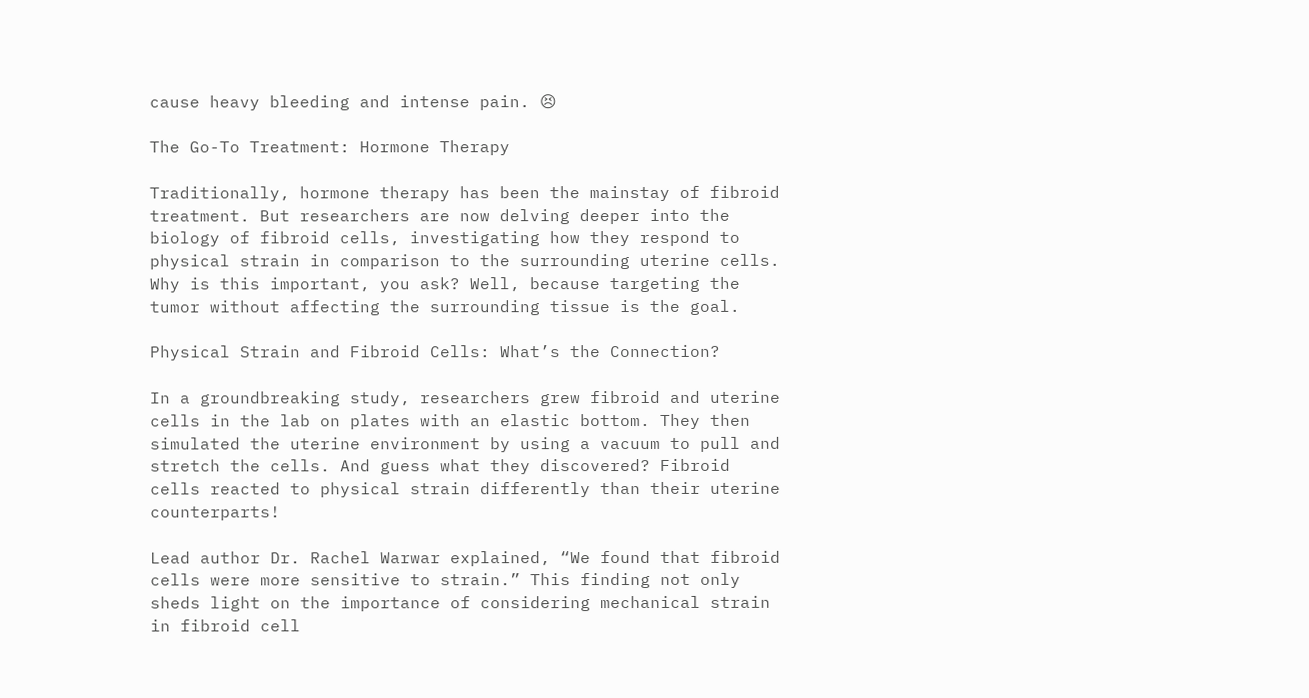cause heavy bleeding and intense pain. 😣

The Go-To Treatment: Hormone Therapy

Traditionally, hormone therapy has been the mainstay of fibroid treatment. But researchers are now delving deeper into the biology of fibroid cells, investigating how they respond to physical strain in comparison to the surrounding uterine cells. Why is this important, you ask? Well, because targeting the tumor without affecting the surrounding tissue is the goal.

Physical Strain and Fibroid Cells: What’s the Connection?

In a groundbreaking study, researchers grew fibroid and uterine cells in the lab on plates with an elastic bottom. They then simulated the uterine environment by using a vacuum to pull and stretch the cells. And guess what they discovered? Fibroid cells reacted to physical strain differently than their uterine counterparts!

Lead author Dr. Rachel Warwar explained, “We found that fibroid cells were more sensitive to strain.” This finding not only sheds light on the importance of considering mechanical strain in fibroid cell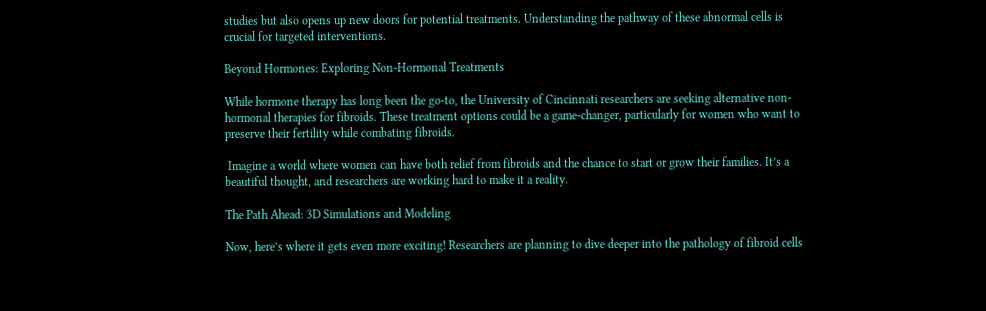studies but also opens up new doors for potential treatments. Understanding the pathway of these abnormal cells is crucial for targeted interventions.

Beyond Hormones: Exploring Non-Hormonal Treatments

While hormone therapy has long been the go-to, the University of Cincinnati researchers are seeking alternative non-hormonal therapies for fibroids. These treatment options could be a game-changer, particularly for women who want to preserve their fertility while combating fibroids.

 Imagine a world where women can have both relief from fibroids and the chance to start or grow their families. It’s a beautiful thought, and researchers are working hard to make it a reality.

The Path Ahead: 3D Simulations and Modeling

Now, here’s where it gets even more exciting! Researchers are planning to dive deeper into the pathology of fibroid cells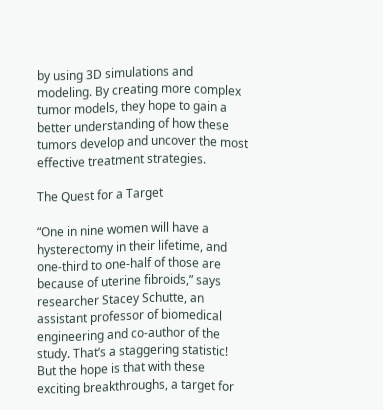by using 3D simulations and modeling. By creating more complex tumor models, they hope to gain a better understanding of how these tumors develop and uncover the most effective treatment strategies.

The Quest for a Target

“One in nine women will have a hysterectomy in their lifetime, and one-third to one-half of those are because of uterine fibroids,” says researcher Stacey Schutte, an assistant professor of biomedical engineering and co-author of the study. That’s a staggering statistic! But the hope is that with these exciting breakthroughs, a target for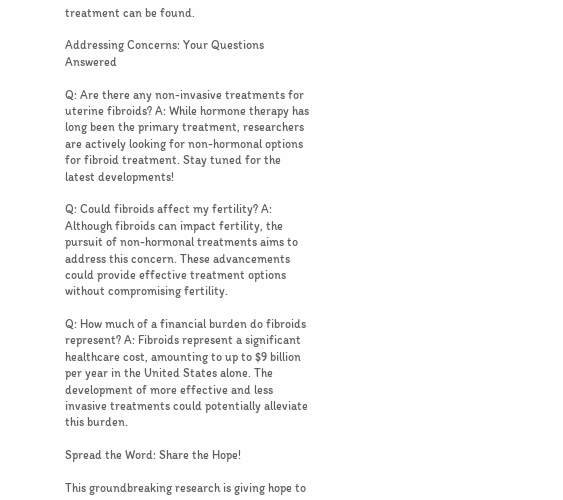treatment can be found.

Addressing Concerns: Your Questions Answered

Q: Are there any non-invasive treatments for uterine fibroids? A: While hormone therapy has long been the primary treatment, researchers are actively looking for non-hormonal options for fibroid treatment. Stay tuned for the latest developments!

Q: Could fibroids affect my fertility? A: Although fibroids can impact fertility, the pursuit of non-hormonal treatments aims to address this concern. These advancements could provide effective treatment options without compromising fertility.

Q: How much of a financial burden do fibroids represent? A: Fibroids represent a significant healthcare cost, amounting to up to $9 billion per year in the United States alone. The development of more effective and less invasive treatments could potentially alleviate this burden.

Spread the Word: Share the Hope!

This groundbreaking research is giving hope to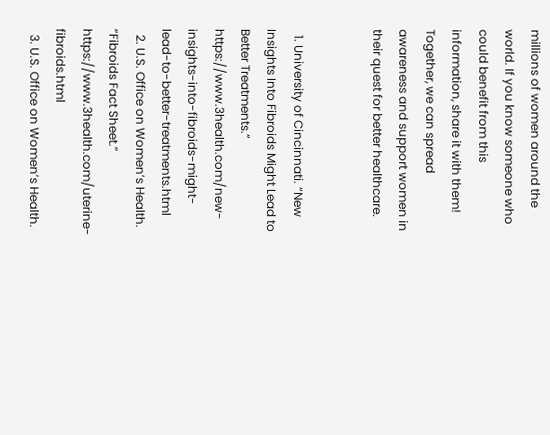millions of women around the world. If you know someone who could benefit from this information, share it with them! Together, we can spread awareness and support women in their quest for better healthcare.


  1. University of Cincinnati. “New Insights Into Fibroids Might Lead to Better Treatments.” https://www.3health.com/new-insights-into-fibroids-might-lead-to-better-treatments.html
  2. U.S. Office on Women’s Health. “Fibroids Fact Sheet.” https://www.3health.com/uterine-fibroids.html
  3. U.S. Office on Women’s Health.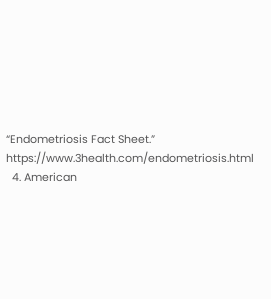“Endometriosis Fact Sheet.” https://www.3health.com/endometriosis.html
  4. American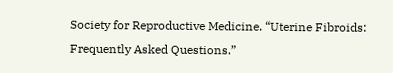Society for Reproductive Medicine. “Uterine Fibroids: Frequently Asked Questions.”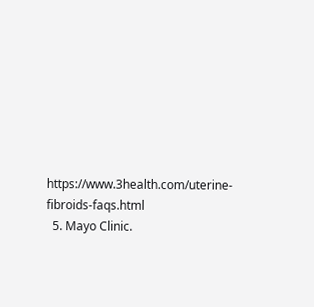https://www.3health.com/uterine-fibroids-faqs.html
  5. Mayo Clinic.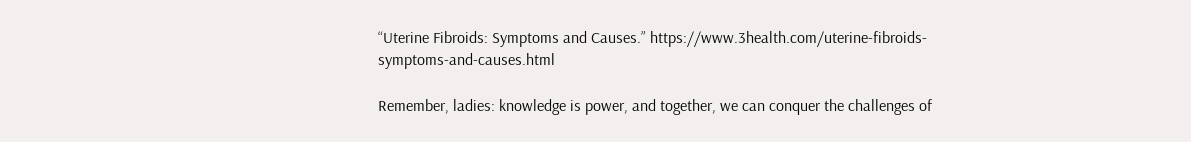“Uterine Fibroids: Symptoms and Causes.” https://www.3health.com/uterine-fibroids-symptoms-and-causes.html

Remember, ladies: knowledge is power, and together, we can conquer the challenges of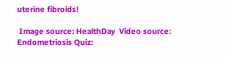uterine fibroids!

 Image source: HealthDay  Video source: Endometriosis Quiz: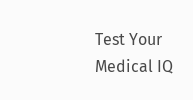Test Your Medical IQ